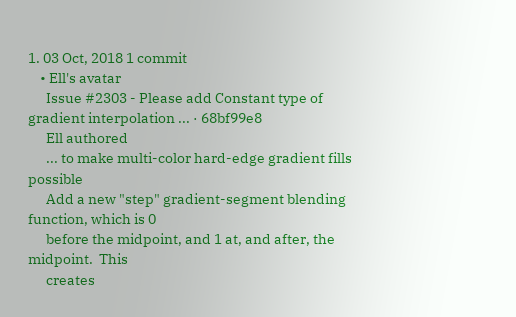1. 03 Oct, 2018 1 commit
    • Ell's avatar
      Issue #2303 - Please add Constant type of gradient interpolation ... · 68bf99e8
      Ell authored
      ... to make multi-color hard-edge gradient fills possible
      Add a new "step" gradient-segment blending function, which is 0
      before the midpoint, and 1 at, and after, the midpoint.  This
      creates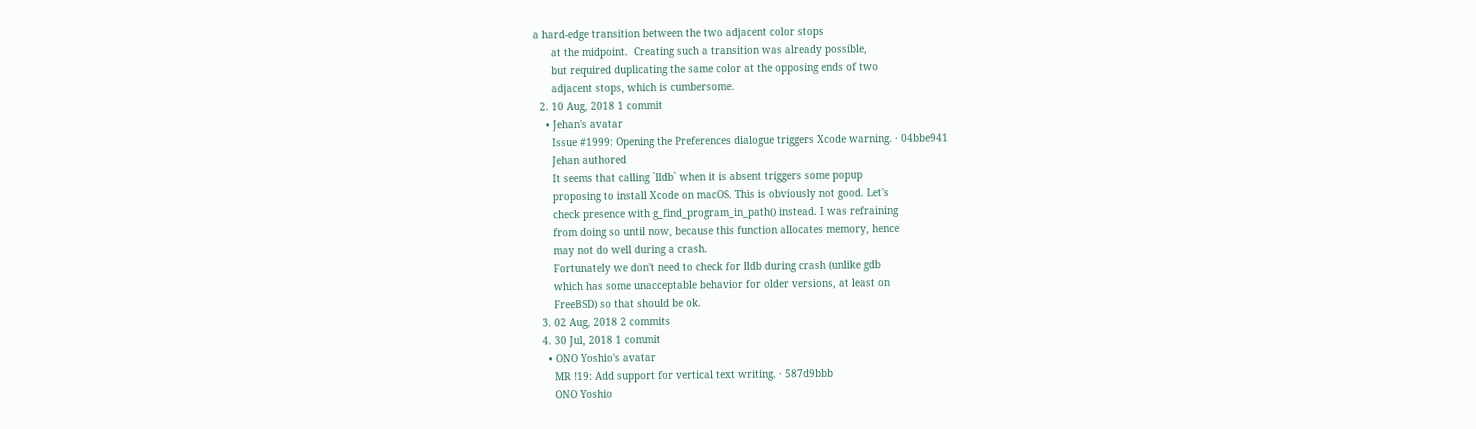a hard-edge transition between the two adjacent color stops
      at the midpoint.  Creating such a transition was already possible,
      but required duplicating the same color at the opposing ends of two
      adjacent stops, which is cumbersome.
  2. 10 Aug, 2018 1 commit
    • Jehan's avatar
      Issue #1999: Opening the Preferences dialogue triggers Xcode warning. · 04bbe941
      Jehan authored
      It seems that calling `lldb` when it is absent triggers some popup
      proposing to install Xcode on macOS. This is obviously not good. Let's
      check presence with g_find_program_in_path() instead. I was refraining
      from doing so until now, because this function allocates memory, hence
      may not do well during a crash.
      Fortunately we don't need to check for lldb during crash (unlike gdb
      which has some unacceptable behavior for older versions, at least on
      FreeBSD) so that should be ok.
  3. 02 Aug, 2018 2 commits
  4. 30 Jul, 2018 1 commit
    • ONO Yoshio's avatar
      MR !19: Add support for vertical text writing. · 587d9bbb
      ONO Yoshio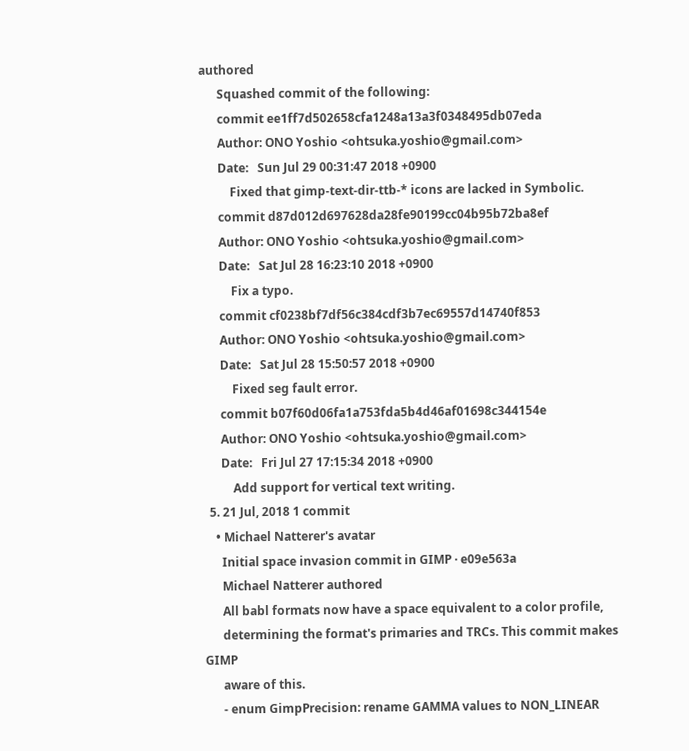authored
      Squashed commit of the following:
      commit ee1ff7d502658cfa1248a13a3f0348495db07eda
      Author: ONO Yoshio <ohtsuka.yoshio@gmail.com>
      Date:   Sun Jul 29 00:31:47 2018 +0900
          Fixed that gimp-text-dir-ttb-* icons are lacked in Symbolic.
      commit d87d012d697628da28fe90199cc04b95b72ba8ef
      Author: ONO Yoshio <ohtsuka.yoshio@gmail.com>
      Date:   Sat Jul 28 16:23:10 2018 +0900
          Fix a typo.
      commit cf0238bf7df56c384cdf3b7ec69557d14740f853
      Author: ONO Yoshio <ohtsuka.yoshio@gmail.com>
      Date:   Sat Jul 28 15:50:57 2018 +0900
          Fixed seg fault error.
      commit b07f60d06fa1a753fda5b4d46af01698c344154e
      Author: ONO Yoshio <ohtsuka.yoshio@gmail.com>
      Date:   Fri Jul 27 17:15:34 2018 +0900
          Add support for vertical text writing.
  5. 21 Jul, 2018 1 commit
    • Michael Natterer's avatar
      Initial space invasion commit in GIMP · e09e563a
      Michael Natterer authored
      All babl formats now have a space equivalent to a color profile,
      determining the format's primaries and TRCs. This commit makes GIMP
      aware of this.
      - enum GimpPrecision: rename GAMMA values to NON_LINEAR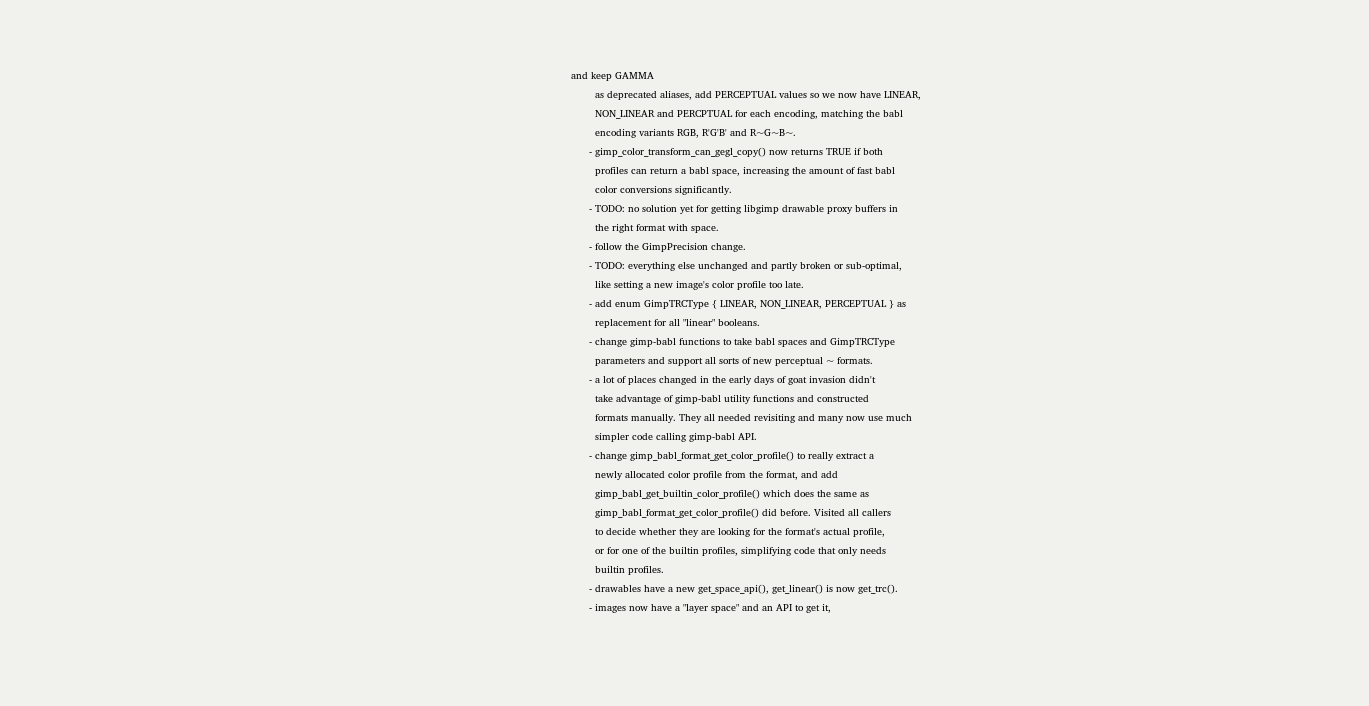and keep GAMMA
        as deprecated aliases, add PERCEPTUAL values so we now have LINEAR,
        NON_LINEAR and PERCPTUAL for each encoding, matching the babl
        encoding variants RGB, R'G'B' and R~G~B~.
      - gimp_color_transform_can_gegl_copy() now returns TRUE if both
        profiles can return a babl space, increasing the amount of fast babl
        color conversions significantly.
      - TODO: no solution yet for getting libgimp drawable proxy buffers in
        the right format with space.
      - follow the GimpPrecision change.
      - TODO: everything else unchanged and partly broken or sub-optimal,
        like setting a new image's color profile too late.
      - add enum GimpTRCType { LINEAR, NON_LINEAR, PERCEPTUAL } as
        replacement for all "linear" booleans.
      - change gimp-babl functions to take babl spaces and GimpTRCType
        parameters and support all sorts of new perceptual ~ formats.
      - a lot of places changed in the early days of goat invasion didn't
        take advantage of gimp-babl utility functions and constructed
        formats manually. They all needed revisiting and many now use much
        simpler code calling gimp-babl API.
      - change gimp_babl_format_get_color_profile() to really extract a
        newly allocated color profile from the format, and add
        gimp_babl_get_builtin_color_profile() which does the same as
        gimp_babl_format_get_color_profile() did before. Visited all callers
        to decide whether they are looking for the format's actual profile,
        or for one of the builtin profiles, simplifying code that only needs
        builtin profiles.
      - drawables have a new get_space_api(), get_linear() is now get_trc().
      - images now have a "layer space" and an API to get it,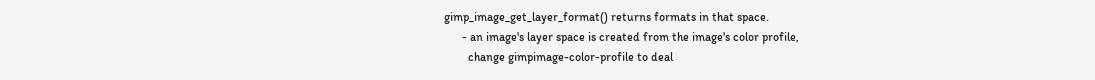gimp_image_get_layer_format() returns formats in that space.
      - an image's layer space is created from the image's color profile,
        change gimpimage-color-profile to deal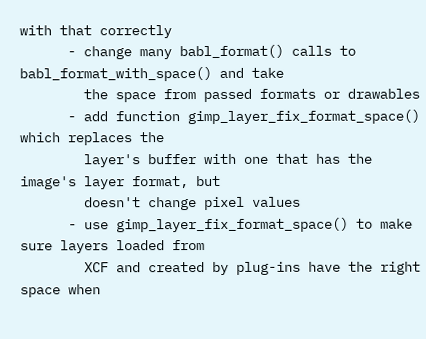with that correctly
      - change many babl_format() calls to babl_format_with_space() and take
        the space from passed formats or drawables
      - add function gimp_layer_fix_format_space() which replaces the
        layer's buffer with one that has the image's layer format, but
        doesn't change pixel values
      - use gimp_layer_fix_format_space() to make sure layers loaded from
        XCF and created by plug-ins have the right space when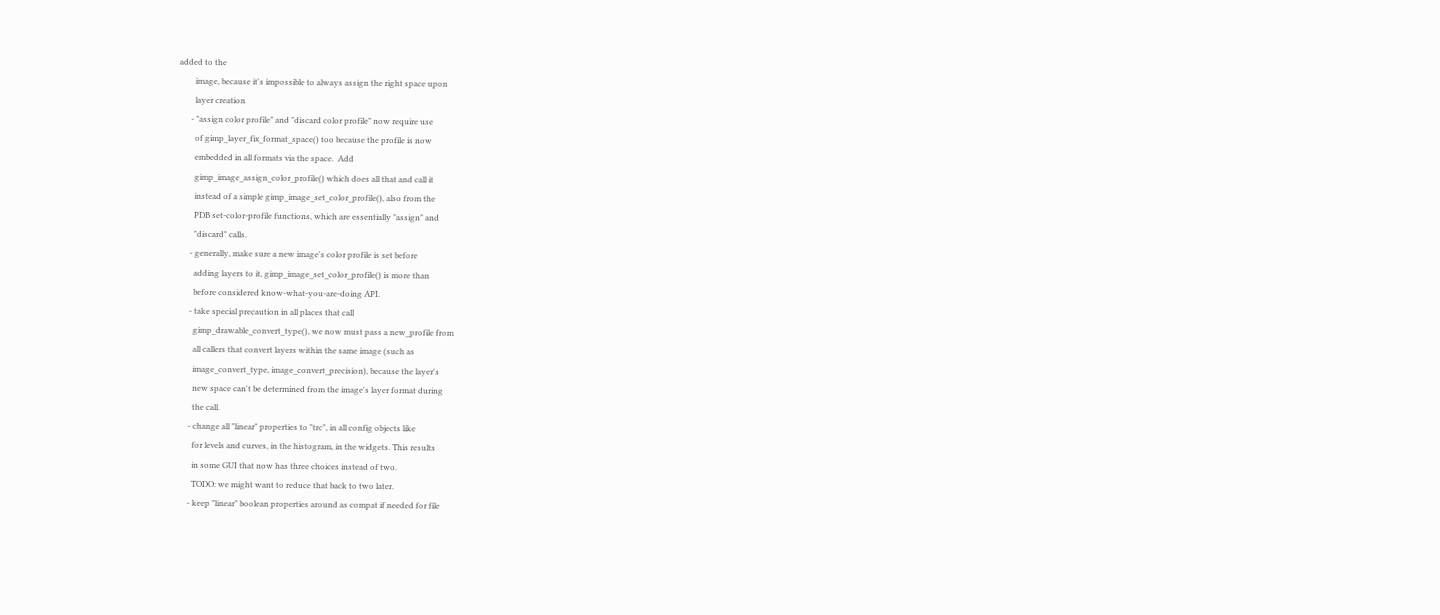added to the
        image, because it's impossible to always assign the right space upon
        layer creation
      - "assign color profile" and "discard color profile" now require use
        of gimp_layer_fix_format_space() too because the profile is now
        embedded in all formats via the space.  Add
        gimp_image_assign_color_profile() which does all that and call it
        instead of a simple gimp_image_set_color_profile(), also from the
        PDB set-color-profile functions, which are essentially "assign" and
        "discard" calls.
      - generally, make sure a new image's color profile is set before
        adding layers to it, gimp_image_set_color_profile() is more than
        before considered know-what-you-are-doing API.
      - take special precaution in all places that call
        gimp_drawable_convert_type(), we now must pass a new_profile from
        all callers that convert layers within the same image (such as
        image_convert_type, image_convert_precision), because the layer's
        new space can't be determined from the image's layer format during
        the call.
      - change all "linear" properties to "trc", in all config objects like
        for levels and curves, in the histogram, in the widgets. This results
        in some GUI that now has three choices instead of two.
        TODO: we might want to reduce that back to two later.
      - keep "linear" boolean properties around as compat if needed for file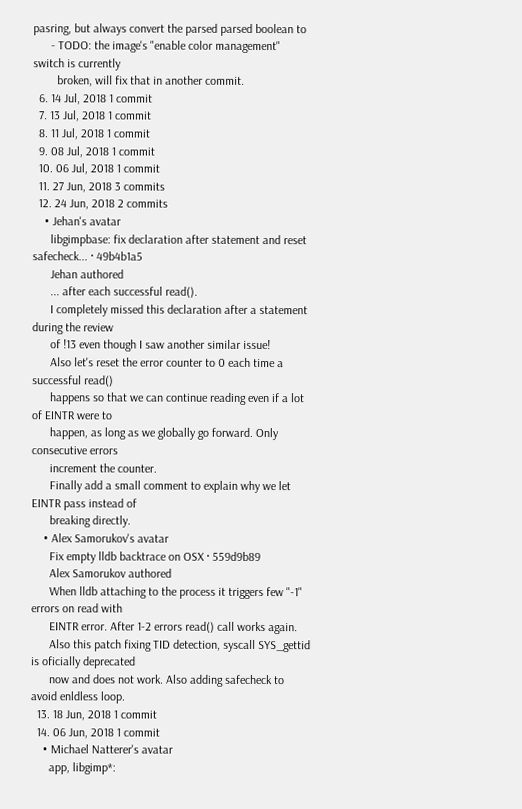pasring, but always convert the parsed parsed boolean to
      - TODO: the image's "enable color management" switch is currently
        broken, will fix that in another commit.
  6. 14 Jul, 2018 1 commit
  7. 13 Jul, 2018 1 commit
  8. 11 Jul, 2018 1 commit
  9. 08 Jul, 2018 1 commit
  10. 06 Jul, 2018 1 commit
  11. 27 Jun, 2018 3 commits
  12. 24 Jun, 2018 2 commits
    • Jehan's avatar
      libgimpbase: fix declaration after statement and reset safecheck... · 49b4b1a5
      Jehan authored
      ... after each successful read().
      I completely missed this declaration after a statement during the review
      of !13 even though I saw another similar issue!
      Also let's reset the error counter to 0 each time a successful read()
      happens so that we can continue reading even if a lot of EINTR were to
      happen, as long as we globally go forward. Only consecutive errors
      increment the counter.
      Finally add a small comment to explain why we let EINTR pass instead of
      breaking directly.
    • Alex Samorukov's avatar
      Fix empty lldb backtrace on OSX · 559d9b89
      Alex Samorukov authored
      When lldb attaching to the process it triggers few "-1" errors on read with
      EINTR error. After 1-2 errors read() call works again.
      Also this patch fixing TID detection, syscall SYS_gettid is oficially deprecated
      now and does not work. Also adding safecheck to avoid enldless loop.
  13. 18 Jun, 2018 1 commit
  14. 06 Jun, 2018 1 commit
    • Michael Natterer's avatar
      app, libgimp*: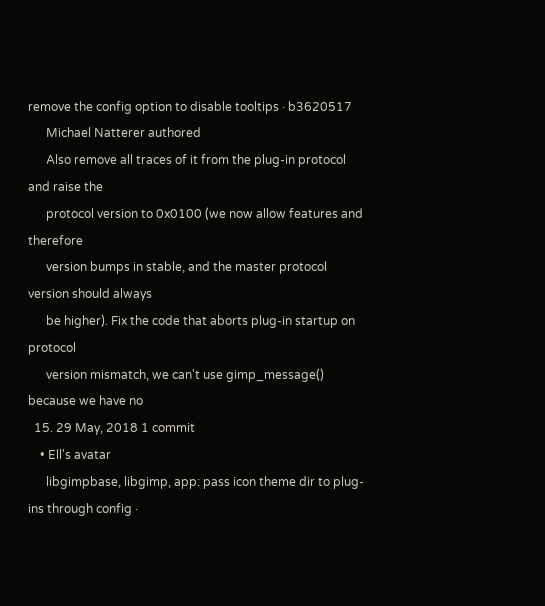remove the config option to disable tooltips · b3620517
      Michael Natterer authored
      Also remove all traces of it from the plug-in protocol and raise the
      protocol version to 0x0100 (we now allow features and therefore
      version bumps in stable, and the master protocol version should always
      be higher). Fix the code that aborts plug-in startup on protocol
      version mismatch, we can't use gimp_message() because we have no
  15. 29 May, 2018 1 commit
    • Ell's avatar
      libgimpbase, libgimp, app: pass icon theme dir to plug-ins through config ·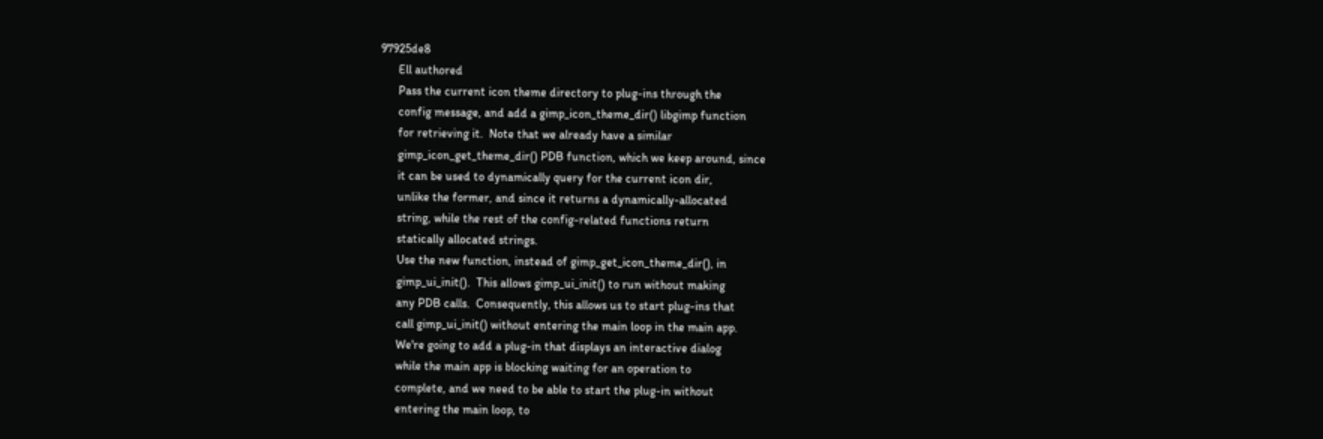97925de8
      Ell authored
      Pass the current icon theme directory to plug-ins through the
      config message, and add a gimp_icon_theme_dir() libgimp function
      for retrieving it.  Note that we already have a similar
      gimp_icon_get_theme_dir() PDB function, which we keep around, since
      it can be used to dynamically query for the current icon dir,
      unlike the former, and since it returns a dynamically-allocated
      string, while the rest of the config-related functions return
      statically allocated strings.
      Use the new function, instead of gimp_get_icon_theme_dir(), in
      gimp_ui_init().  This allows gimp_ui_init() to run without making
      any PDB calls.  Consequently, this allows us to start plug-ins that
      call gimp_ui_init() without entering the main loop in the main app.
      We're going to add a plug-in that displays an interactive dialog
      while the main app is blocking waiting for an operation to
      complete, and we need to be able to start the plug-in without
      entering the main loop, to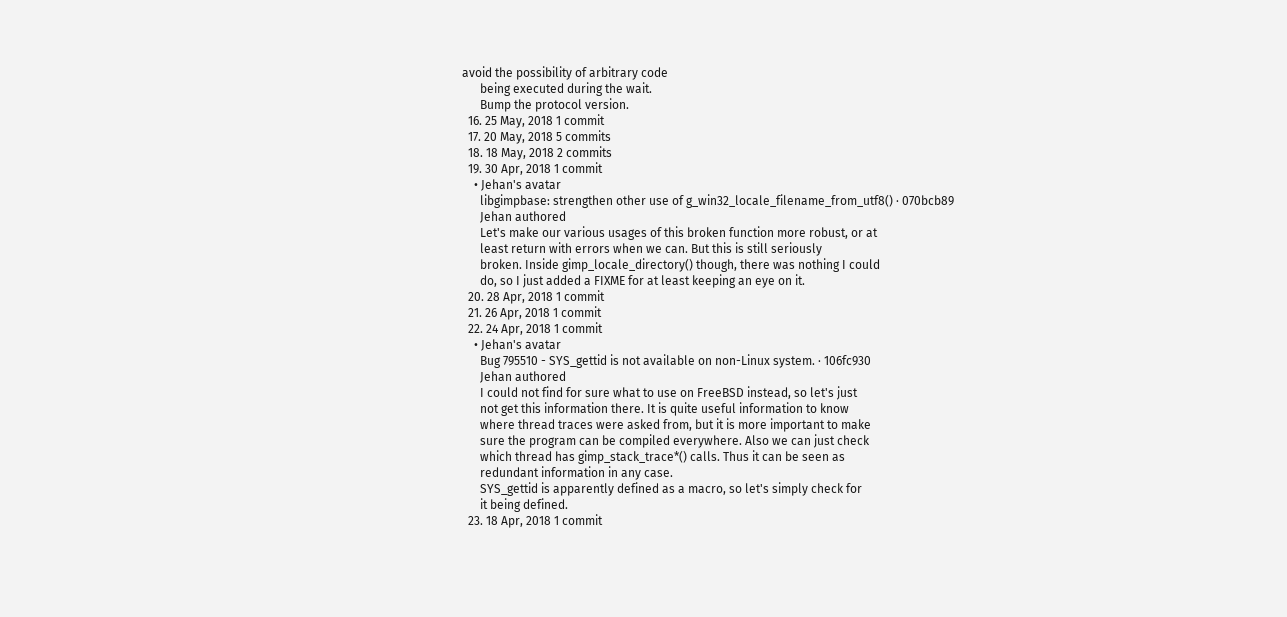avoid the possibility of arbitrary code
      being executed during the wait.
      Bump the protocol version.
  16. 25 May, 2018 1 commit
  17. 20 May, 2018 5 commits
  18. 18 May, 2018 2 commits
  19. 30 Apr, 2018 1 commit
    • Jehan's avatar
      libgimpbase: strengthen other use of g_win32_locale_filename_from_utf8() · 070bcb89
      Jehan authored
      Let's make our various usages of this broken function more robust, or at
      least return with errors when we can. But this is still seriously
      broken. Inside gimp_locale_directory() though, there was nothing I could
      do, so I just added a FIXME for at least keeping an eye on it.
  20. 28 Apr, 2018 1 commit
  21. 26 Apr, 2018 1 commit
  22. 24 Apr, 2018 1 commit
    • Jehan's avatar
      Bug 795510 - SYS_gettid is not available on non-Linux system. · 106fc930
      Jehan authored
      I could not find for sure what to use on FreeBSD instead, so let's just
      not get this information there. It is quite useful information to know
      where thread traces were asked from, but it is more important to make
      sure the program can be compiled everywhere. Also we can just check
      which thread has gimp_stack_trace*() calls. Thus it can be seen as
      redundant information in any case.
      SYS_gettid is apparently defined as a macro, so let's simply check for
      it being defined.
  23. 18 Apr, 2018 1 commit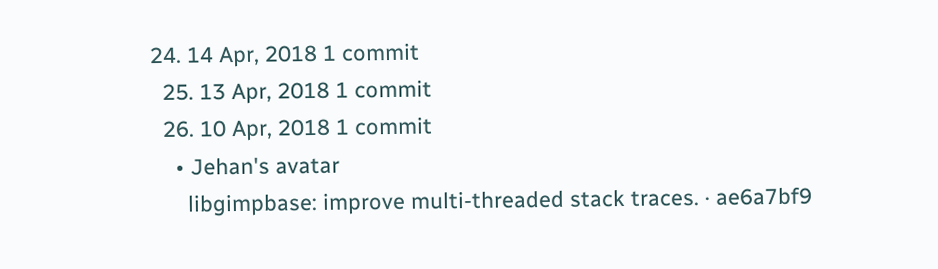24. 14 Apr, 2018 1 commit
  25. 13 Apr, 2018 1 commit
  26. 10 Apr, 2018 1 commit
    • Jehan's avatar
      libgimpbase: improve multi-threaded stack traces. · ae6a7bf9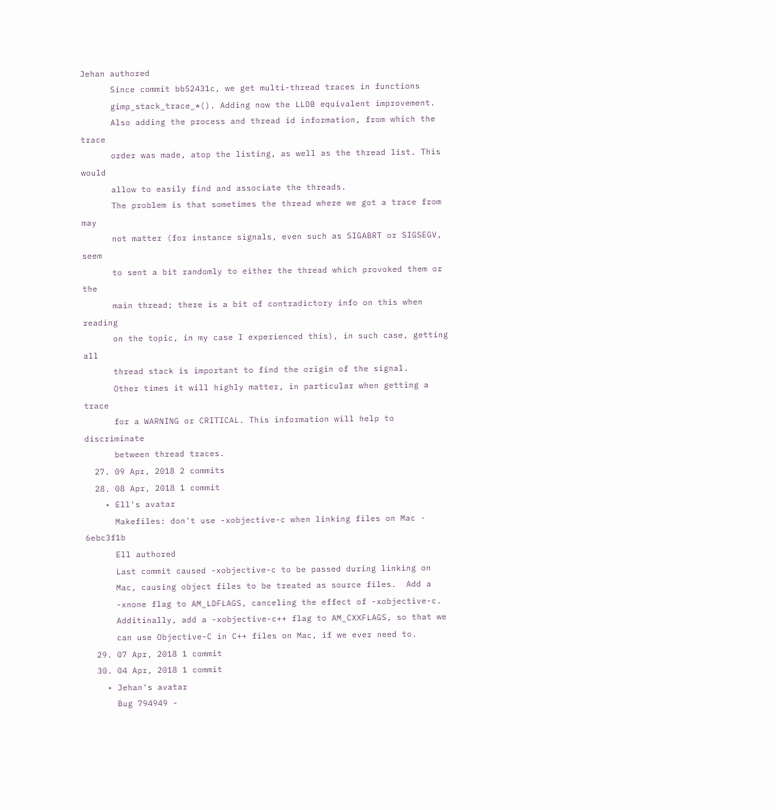Jehan authored
      Since commit bb52431c, we get multi-thread traces in functions
      gimp_stack_trace_*(). Adding now the LLDB equivalent improvement.
      Also adding the process and thread id information, from which the trace
      order was made, atop the listing, as well as the thread list. This would
      allow to easily find and associate the threads.
      The problem is that sometimes the thread where we got a trace from may
      not matter (for instance signals, even such as SIGABRT or SIGSEGV, seem
      to sent a bit randomly to either the thread which provoked them or the
      main thread; there is a bit of contradictory info on this when reading
      on the topic, in my case I experienced this), in such case, getting all
      thread stack is important to find the origin of the signal.
      Other times it will highly matter, in particular when getting a trace
      for a WARNING or CRITICAL. This information will help to discriminate
      between thread traces.
  27. 09 Apr, 2018 2 commits
  28. 08 Apr, 2018 1 commit
    • Ell's avatar
      Makefiles: don't use -xobjective-c when linking files on Mac · 6ebc3f1b
      Ell authored
      Last commit caused -xobjective-c to be passed during linking on
      Mac, causing object files to be treated as source files.  Add a
      -xnone flag to AM_LDFLAGS, canceling the effect of -xobjective-c.
      Additinally, add a -xobjective-c++ flag to AM_CXXFLAGS, so that we
      can use Objective-C in C++ files on Mac, if we ever need to.
  29. 07 Apr, 2018 1 commit
  30. 04 Apr, 2018 1 commit
    • Jehan's avatar
      Bug 794949 -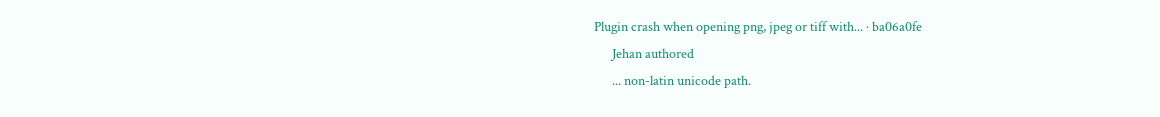Plugin crash when opening png, jpeg or tiff with... · ba06a0fe
      Jehan authored
      ... non-latin unicode path.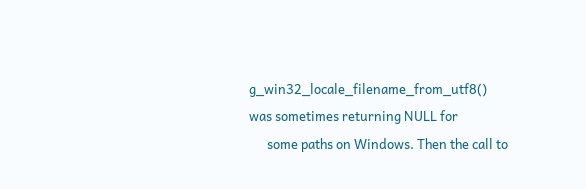g_win32_locale_filename_from_utf8() was sometimes returning NULL for
      some paths on Windows. Then the call to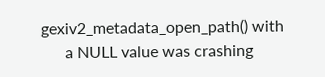gexiv2_metadata_open_path() with
      a NULL value was crashing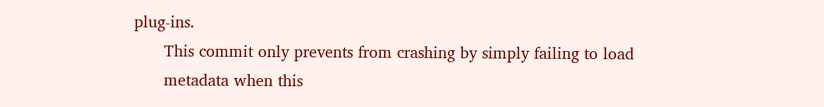plug-ins.
      This commit only prevents from crashing by simply failing to load
      metadata when this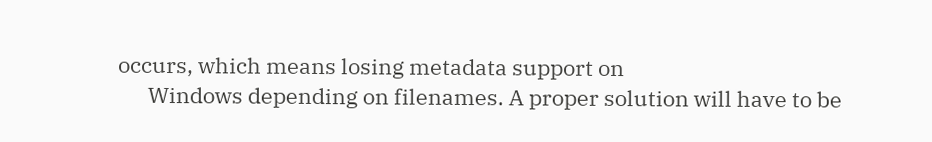occurs, which means losing metadata support on
      Windows depending on filenames. A proper solution will have to be